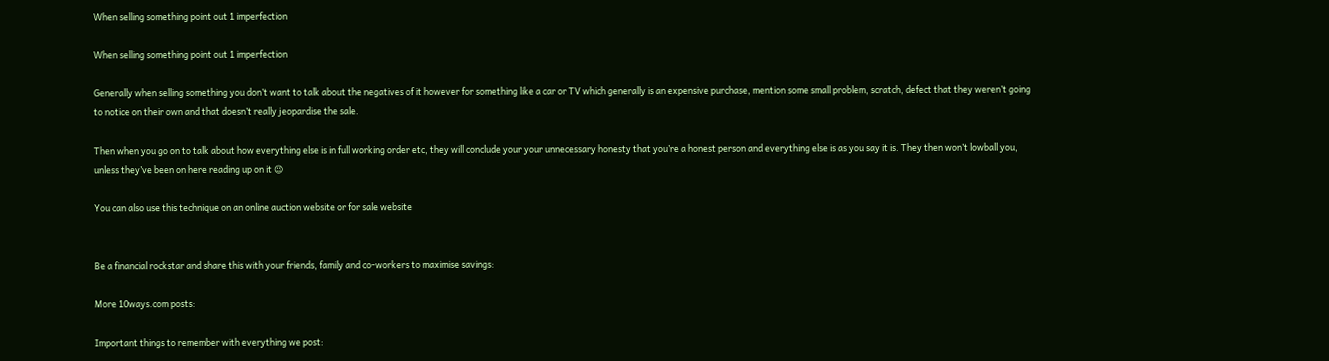When selling something point out 1 imperfection

When selling something point out 1 imperfection

Generally when selling something you don’t want to talk about the negatives of it however for something like a car or TV which generally is an expensive purchase, mention some small problem, scratch, defect that they weren’t going to notice on their own and that doesn’t really jeopardise the sale.

Then when you go on to talk about how everything else is in full working order etc, they will conclude your your unnecessary honesty that you’re a honest person and everything else is as you say it is. They then won’t lowball you, unless they’ve been on here reading up on it 😉

You can also use this technique on an online auction website or for sale website


Be a financial rockstar and share this with your friends, family and co-workers to maximise savings:

More 10ways.com posts:

Important things to remember with everything we post: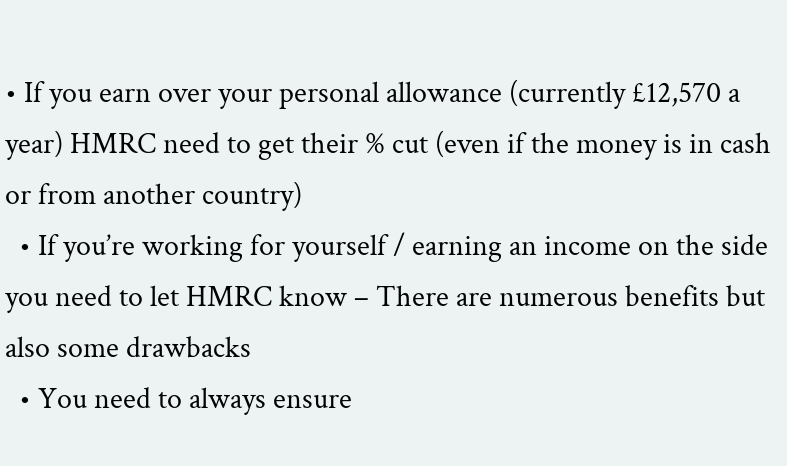• If you earn over your personal allowance (currently £12,570 a year) HMRC need to get their % cut (even if the money is in cash or from another country)
  • If you’re working for yourself / earning an income on the side you need to let HMRC know – There are numerous benefits but also some drawbacks
  • You need to always ensure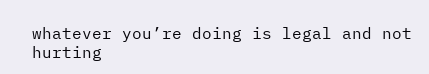whatever you’re doing is legal and not hurting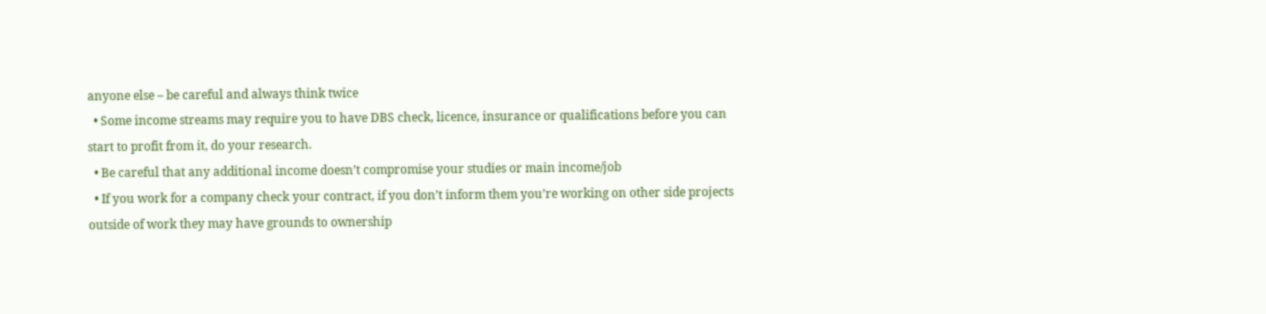anyone else – be careful and always think twice
  • Some income streams may require you to have DBS check, licence, insurance or qualifications before you can start to profit from it, do your research.
  • Be careful that any additional income doesn’t compromise your studies or main income/job
  • If you work for a company check your contract, if you don’t inform them you’re working on other side projects outside of work they may have grounds to ownership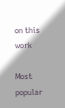on this work

Most popular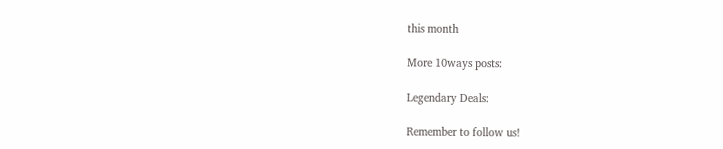this month

More 10ways posts:

Legendary Deals:

Remember to follow us!